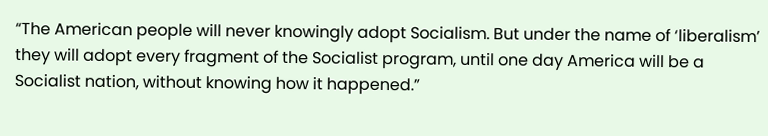“The American people will never knowingly adopt Socialism. But under the name of ‘liberalism’ they will adopt every fragment of the Socialist program, until one day America will be a Socialist nation, without knowing how it happened.”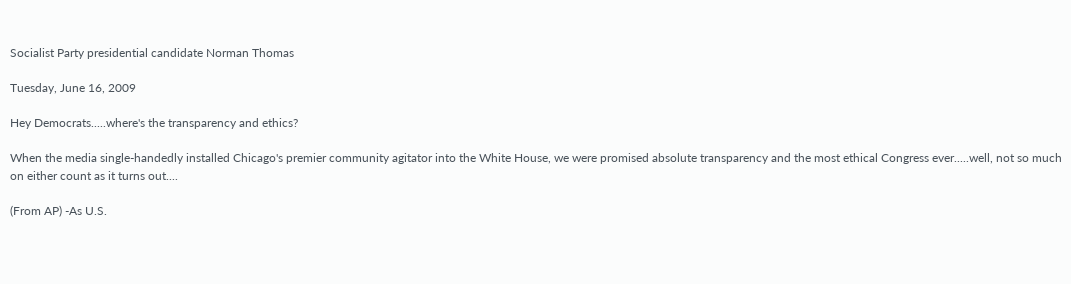Socialist Party presidential candidate Norman Thomas

Tuesday, June 16, 2009

Hey Democrats.....where's the transparency and ethics?

When the media single-handedly installed Chicago's premier community agitator into the White House, we were promised absolute transparency and the most ethical Congress ever.....well, not so much on either count as it turns out....

(From AP) -As U.S.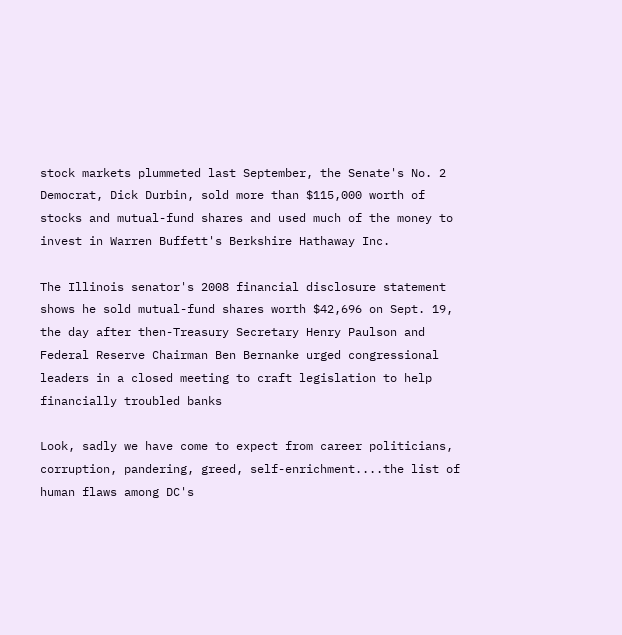stock markets plummeted last September, the Senate's No. 2 Democrat, Dick Durbin, sold more than $115,000 worth of stocks and mutual-fund shares and used much of the money to invest in Warren Buffett's Berkshire Hathaway Inc.

The Illinois senator's 2008 financial disclosure statement shows he sold mutual-fund shares worth $42,696 on Sept. 19, the day after then-Treasury Secretary Henry Paulson and Federal Reserve Chairman Ben Bernanke urged congressional leaders in a closed meeting to craft legislation to help financially troubled banks

Look, sadly we have come to expect from career politicians, corruption, pandering, greed, self-enrichment....the list of human flaws among DC's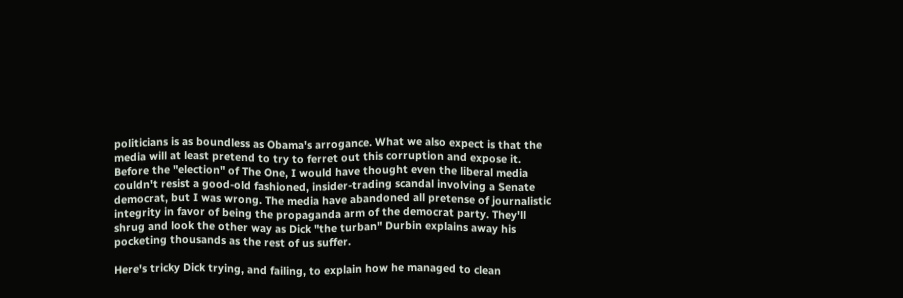politicians is as boundless as Obama's arrogance. What we also expect is that the media will at least pretend to try to ferret out this corruption and expose it. Before the "election" of The One, I would have thought even the liberal media couldn't resist a good-old fashioned, insider-trading scandal involving a Senate democrat, but I was wrong. The media have abandoned all pretense of journalistic integrity in favor of being the propaganda arm of the democrat party. They'll shrug and look the other way as Dick "the turban" Durbin explains away his pocketing thousands as the rest of us suffer.

Here's tricky Dick trying, and failing, to explain how he managed to clean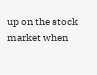up on the stock market when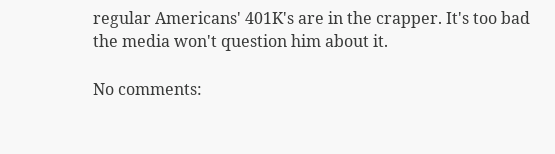regular Americans' 401K's are in the crapper. It's too bad the media won't question him about it.

No comments: